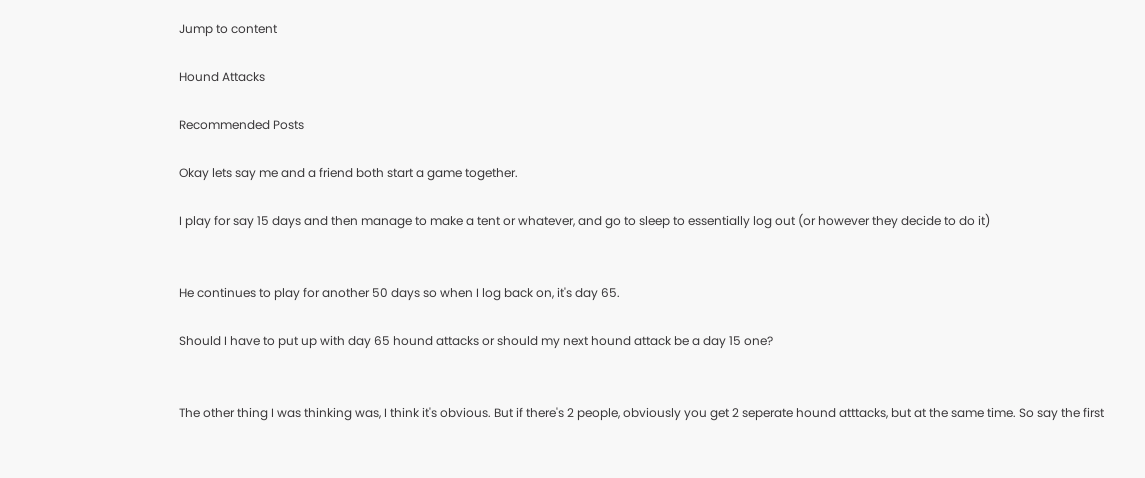Jump to content

Hound Attacks

Recommended Posts

Okay lets say me and a friend both start a game together.

I play for say 15 days and then manage to make a tent or whatever, and go to sleep to essentially log out (or however they decide to do it)


He continues to play for another 50 days so when I log back on, it's day 65.

Should I have to put up with day 65 hound attacks or should my next hound attack be a day 15 one?


The other thing I was thinking was, I think it's obvious. But if there's 2 people, obviously you get 2 seperate hound atttacks, but at the same time. So say the first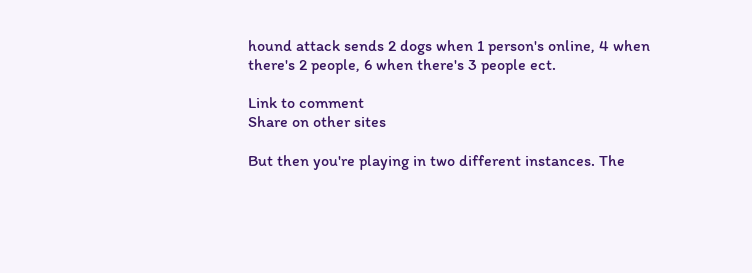hound attack sends 2 dogs when 1 person's online, 4 when there's 2 people, 6 when there's 3 people ect.

Link to comment
Share on other sites

But then you're playing in two different instances. The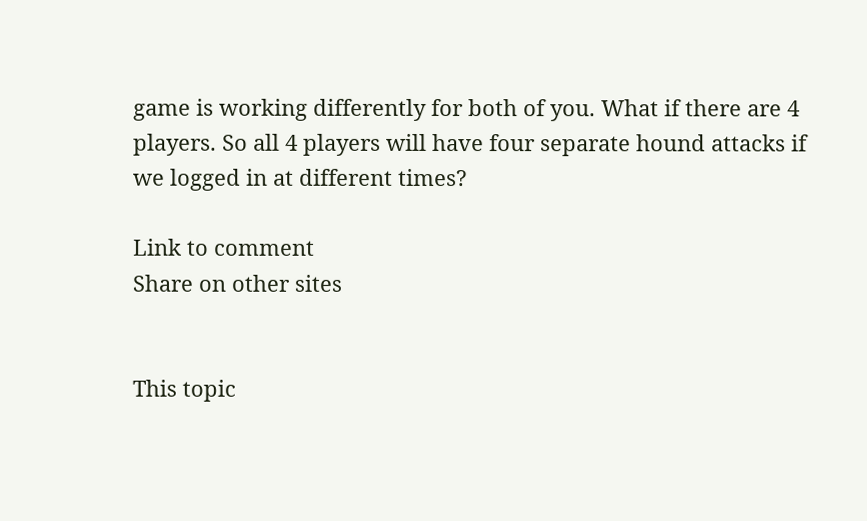game is working differently for both of you. What if there are 4 players. So all 4 players will have four separate hound attacks if we logged in at different times?

Link to comment
Share on other sites


This topic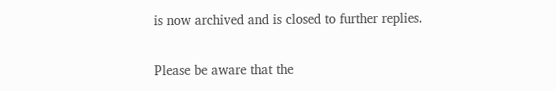is now archived and is closed to further replies.

Please be aware that the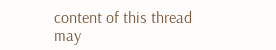content of this thread may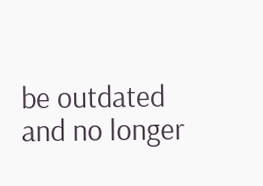be outdated and no longer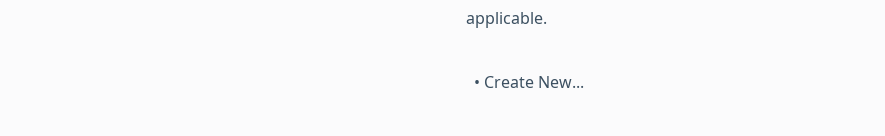applicable.

  • Create New...